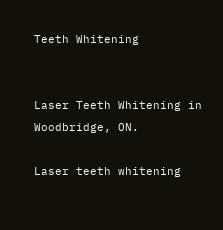Teeth Whitening


Laser Teeth Whitening in Woodbridge, ON.

Laser teeth whitening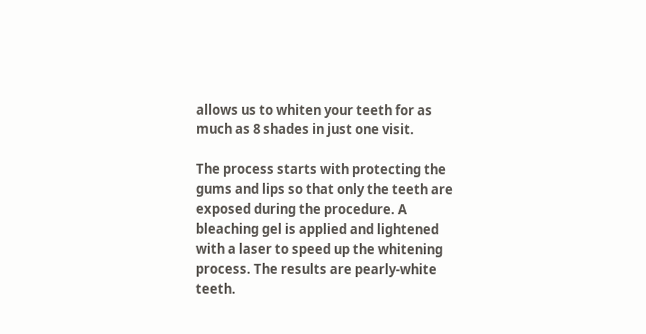allows us to whiten your teeth for as much as 8 shades in just one visit.

The process starts with protecting the gums and lips so that only the teeth are exposed during the procedure. A bleaching gel is applied and lightened with a laser to speed up the whitening process. The results are pearly-white teeth.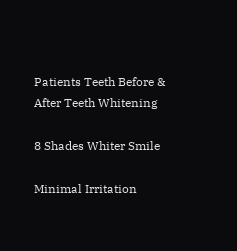Patients Teeth Before & After Teeth Whitening

8 Shades Whiter Smile

Minimal Irritation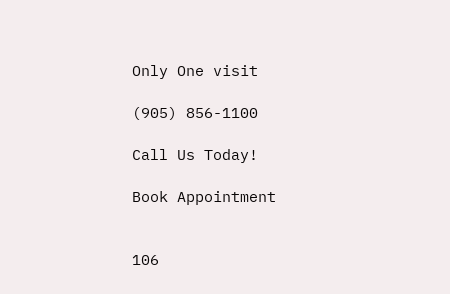Only One visit

(905) 856-1100

Call Us Today!

Book Appointment


106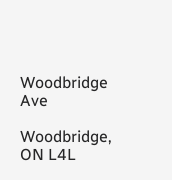Woodbridge Ave

Woodbridge, ON L4L